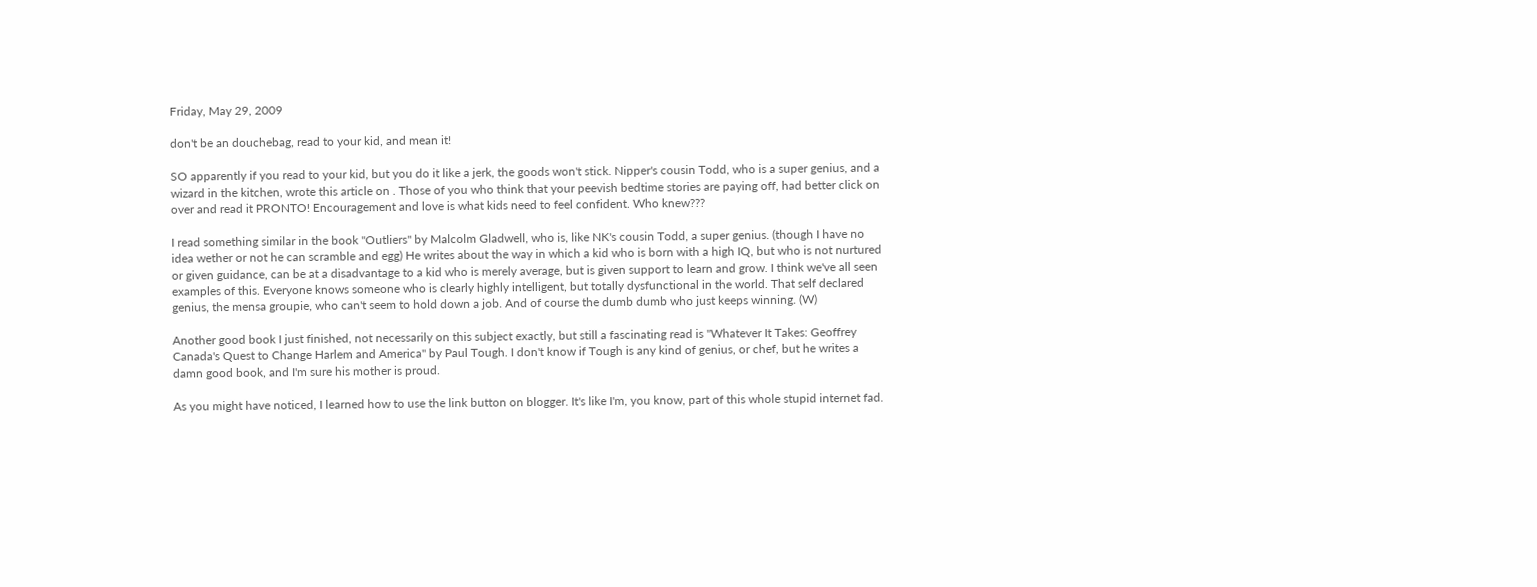Friday, May 29, 2009

don't be an douchebag, read to your kid, and mean it!

SO apparently if you read to your kid, but you do it like a jerk, the goods won't stick. Nipper's cousin Todd, who is a super genius, and a wizard in the kitchen, wrote this article on . Those of you who think that your peevish bedtime stories are paying off, had better click on over and read it PRONTO! Encouragement and love is what kids need to feel confident. Who knew???

I read something similar in the book "Outliers" by Malcolm Gladwell, who is, like NK's cousin Todd, a super genius. (though I have no idea wether or not he can scramble and egg) He writes about the way in which a kid who is born with a high IQ, but who is not nurtured or given guidance, can be at a disadvantage to a kid who is merely average, but is given support to learn and grow. I think we've all seen examples of this. Everyone knows someone who is clearly highly intelligent, but totally dysfunctional in the world. That self declared genius, the mensa groupie, who can't seem to hold down a job. And of course the dumb dumb who just keeps winning. (W)

Another good book I just finished, not necessarily on this subject exactly, but still a fascinating read is "Whatever It Takes: Geoffrey Canada's Quest to Change Harlem and America" by Paul Tough. I don't know if Tough is any kind of genius, or chef, but he writes a damn good book, and I'm sure his mother is proud.

As you might have noticed, I learned how to use the link button on blogger. It's like I'm, you know, part of this whole stupid internet fad.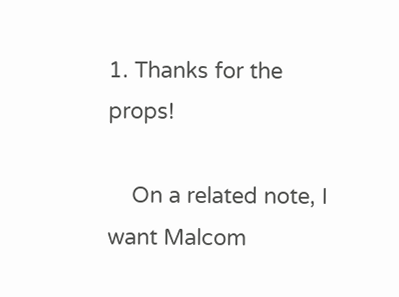1. Thanks for the props!

    On a related note, I want Malcom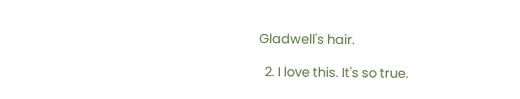Gladwell's hair.

  2. I love this. It's so true.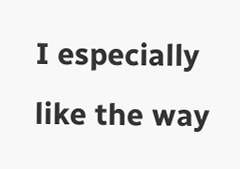I especially like the way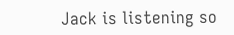Jack is listening so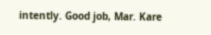intently. Good job, Mar. Kare